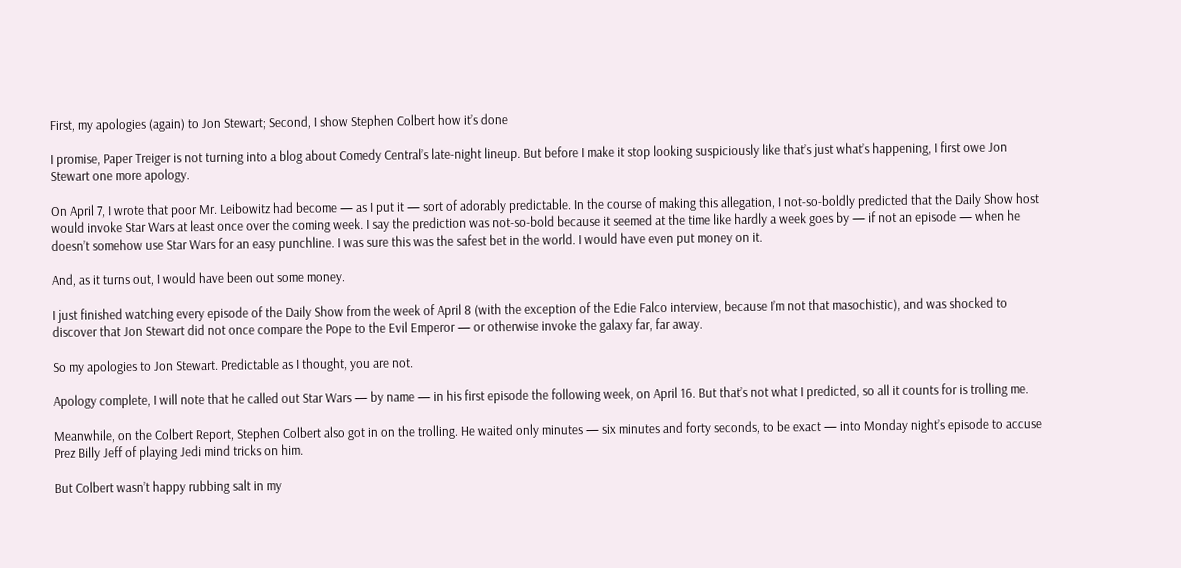First, my apologies (again) to Jon Stewart; Second, I show Stephen Colbert how it’s done

I promise, Paper Treiger is not turning into a blog about Comedy Central’s late-night lineup. But before I make it stop looking suspiciously like that’s just what’s happening, I first owe Jon Stewart one more apology.

On April 7, I wrote that poor Mr. Leibowitz had become — as I put it — sort of adorably predictable. In the course of making this allegation, I not-so-boldly predicted that the Daily Show host would invoke Star Wars at least once over the coming week. I say the prediction was not-so-bold because it seemed at the time like hardly a week goes by — if not an episode — when he doesn’t somehow use Star Wars for an easy punchline. I was sure this was the safest bet in the world. I would have even put money on it.

And, as it turns out, I would have been out some money.

I just finished watching every episode of the Daily Show from the week of April 8 (with the exception of the Edie Falco interview, because I’m not that masochistic), and was shocked to discover that Jon Stewart did not once compare the Pope to the Evil Emperor — or otherwise invoke the galaxy far, far away.

So my apologies to Jon Stewart. Predictable as I thought, you are not.

Apology complete, I will note that he called out Star Wars — by name — in his first episode the following week, on April 16. But that’s not what I predicted, so all it counts for is trolling me.

Meanwhile, on the Colbert Report, Stephen Colbert also got in on the trolling. He waited only minutes — six minutes and forty seconds, to be exact — into Monday night’s episode to accuse Prez Billy Jeff of playing Jedi mind tricks on him.

But Colbert wasn’t happy rubbing salt in my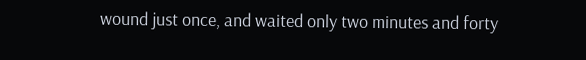wound just once, and waited only two minutes and forty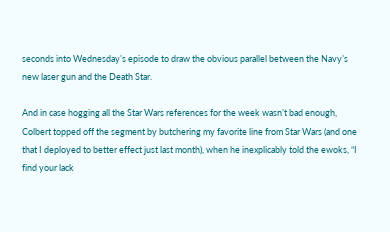seconds into Wednesday’s episode to draw the obvious parallel between the Navy’s new laser gun and the Death Star.

And in case hogging all the Star Wars references for the week wasn’t bad enough, Colbert topped off the segment by butchering my favorite line from Star Wars (and one that I deployed to better effect just last month), when he inexplicably told the ewoks, “I find your lack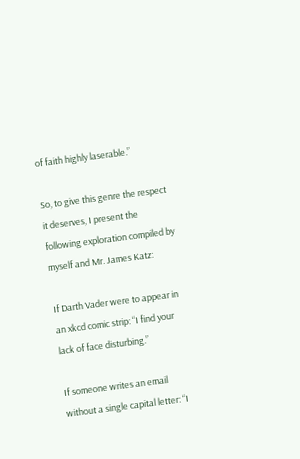of faith highly laserable.”

So, to give this genre the respect it deserves, I present the following exploration compiled by myself and Mr. James Katz:

If Darth Vader were to appear in an xkcd comic strip: “I find your lack of face disturbing.”

If someone writes an email without a single capital letter: “I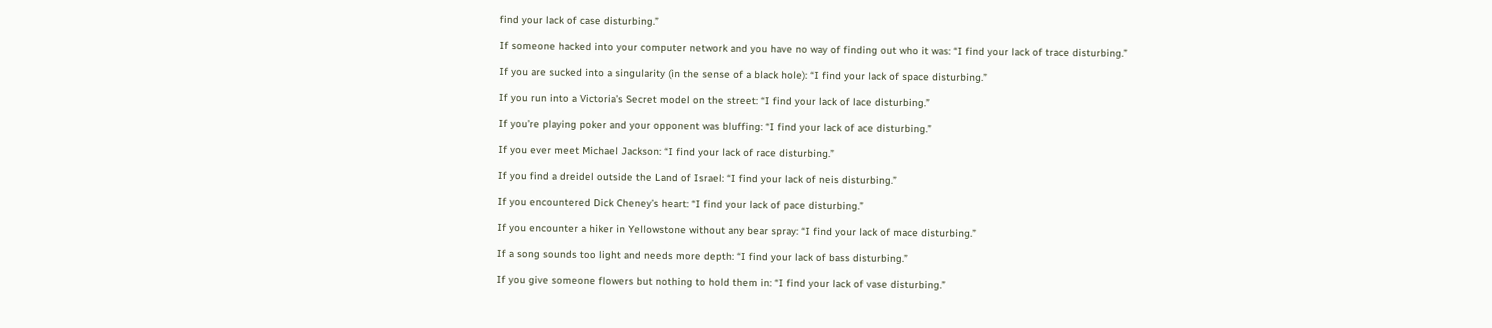find your lack of case disturbing.”

If someone hacked into your computer network and you have no way of finding out who it was: “I find your lack of trace disturbing.”

If you are sucked into a singularity (in the sense of a black hole): “I find your lack of space disturbing.”

If you run into a Victoria’s Secret model on the street: “I find your lack of lace disturbing.”

If you’re playing poker and your opponent was bluffing: “I find your lack of ace disturbing.”

If you ever meet Michael Jackson: “I find your lack of race disturbing.”

If you find a dreidel outside the Land of Israel: “I find your lack of neis disturbing.”

If you encountered Dick Cheney’s heart: “I find your lack of pace disturbing.”

If you encounter a hiker in Yellowstone without any bear spray: “I find your lack of mace disturbing.”

If a song sounds too light and needs more depth: “I find your lack of bass disturbing.”

If you give someone flowers but nothing to hold them in: “I find your lack of vase disturbing.”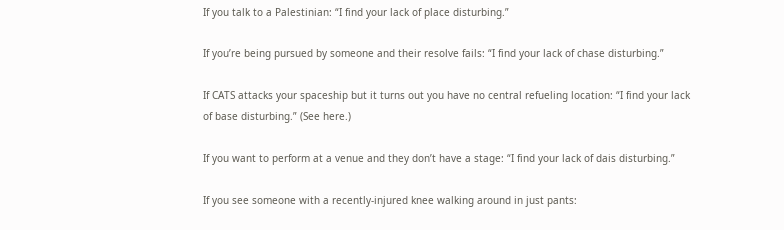If you talk to a Palestinian: “I find your lack of place disturbing.”

If you’re being pursued by someone and their resolve fails: “I find your lack of chase disturbing.”

If CATS attacks your spaceship but it turns out you have no central refueling location: “I find your lack of base disturbing.” (See here.)

If you want to perform at a venue and they don’t have a stage: “I find your lack of dais disturbing.”

If you see someone with a recently-injured knee walking around in just pants: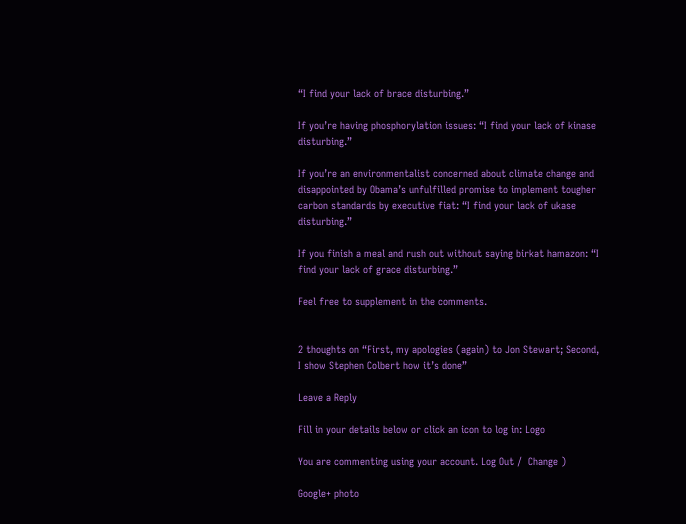“I find your lack of brace disturbing.”

If you’re having phosphorylation issues: “I find your lack of kinase disturbing.”

If you’re an environmentalist concerned about climate change and disappointed by Obama’s unfulfilled promise to implement tougher carbon standards by executive fiat: “I find your lack of ukase disturbing.”

If you finish a meal and rush out without saying birkat hamazon: “I find your lack of grace disturbing.”

Feel free to supplement in the comments.


2 thoughts on “First, my apologies (again) to Jon Stewart; Second, I show Stephen Colbert how it’s done”

Leave a Reply

Fill in your details below or click an icon to log in: Logo

You are commenting using your account. Log Out /  Change )

Google+ photo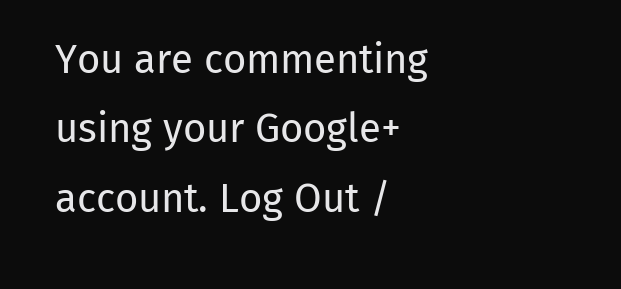You are commenting using your Google+ account. Log Out /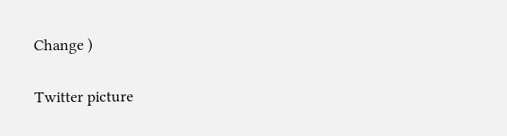Change )

Twitter picture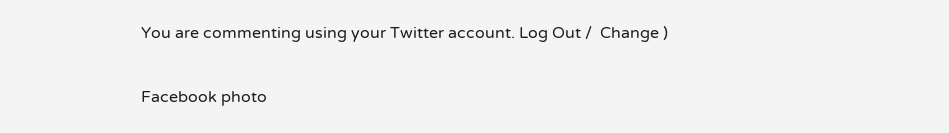You are commenting using your Twitter account. Log Out /  Change )

Facebook photo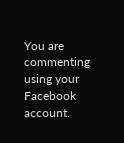You are commenting using your Facebook account.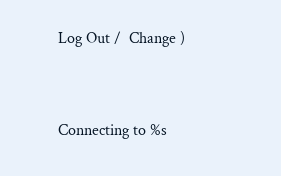Log Out /  Change )


Connecting to %s